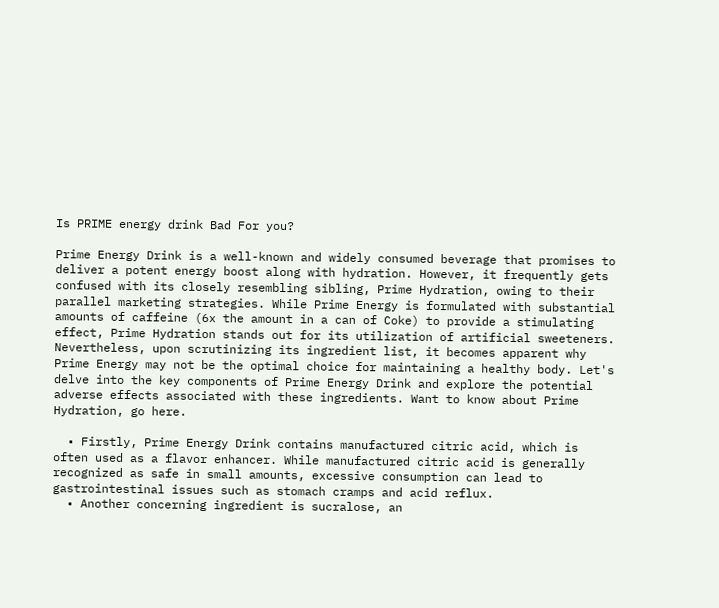Is PRIME energy drink Bad For you?

Prime Energy Drink is a well-known and widely consumed beverage that promises to deliver a potent energy boost along with hydration. However, it frequently gets confused with its closely resembling sibling, Prime Hydration, owing to their parallel marketing strategies. While Prime Energy is formulated with substantial amounts of caffeine (6x the amount in a can of Coke) to provide a stimulating effect, Prime Hydration stands out for its utilization of artificial sweeteners. Nevertheless, upon scrutinizing its ingredient list, it becomes apparent why Prime Energy may not be the optimal choice for maintaining a healthy body. Let's delve into the key components of Prime Energy Drink and explore the potential adverse effects associated with these ingredients. Want to know about Prime Hydration, go here.

  • Firstly, Prime Energy Drink contains manufactured citric acid, which is often used as a flavor enhancer. While manufactured citric acid is generally recognized as safe in small amounts, excessive consumption can lead to gastrointestinal issues such as stomach cramps and acid reflux.
  • Another concerning ingredient is sucralose, an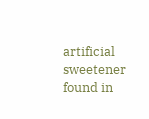artificial sweetener found in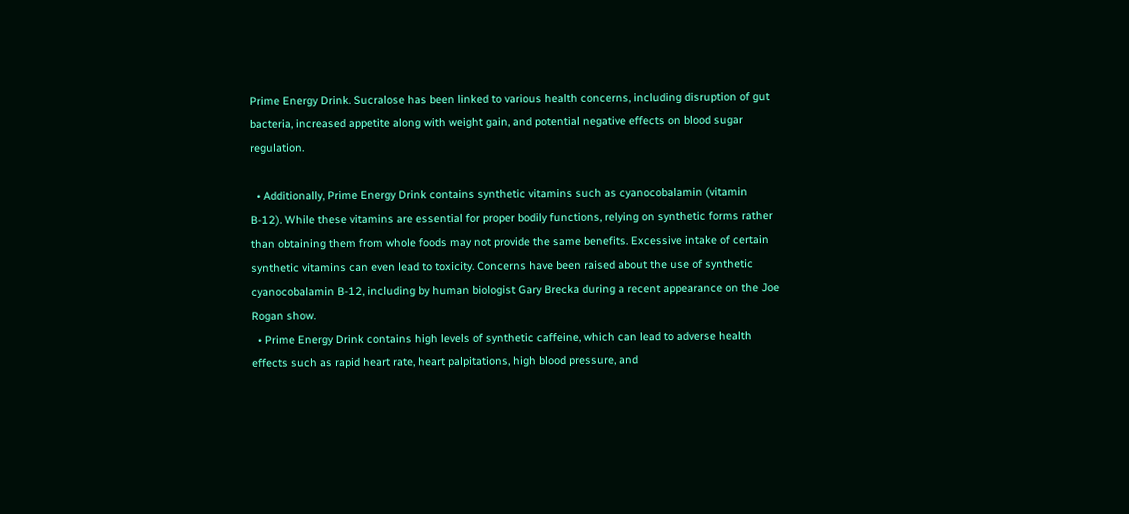Prime Energy Drink. Sucralose has been linked to various health concerns, including disruption of gut bacteria, increased appetite along with weight gain, and potential negative effects on blood sugar regulation.

  • Additionally, Prime Energy Drink contains synthetic vitamins such as cyanocobalamin (vitamin B-12). While these vitamins are essential for proper bodily functions, relying on synthetic forms rather than obtaining them from whole foods may not provide the same benefits. Excessive intake of certain synthetic vitamins can even lead to toxicity. Concerns have been raised about the use of synthetic cyanocobalamin B-12, including by human biologist Gary Brecka during a recent appearance on the Joe Rogan show.
  • Prime Energy Drink contains high levels of synthetic caffeine, which can lead to adverse health effects such as rapid heart rate, heart palpitations, high blood pressure, and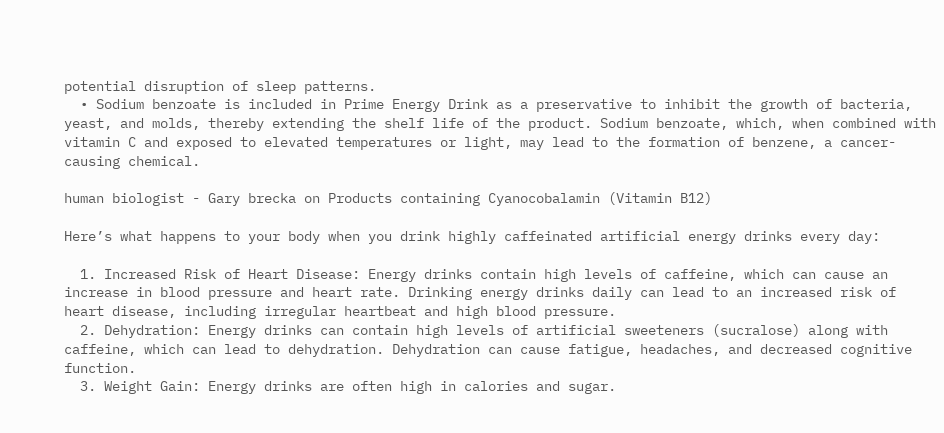potential disruption of sleep patterns.
  • Sodium benzoate is included in Prime Energy Drink as a preservative to inhibit the growth of bacteria, yeast, and molds, thereby extending the shelf life of the product. Sodium benzoate, which, when combined with vitamin C and exposed to elevated temperatures or light, may lead to the formation of benzene, a cancer-causing chemical.

human biologist - Gary brecka on Products containing Cyanocobalamin (Vitamin B12)

Here’s what happens to your body when you drink highly caffeinated artificial energy drinks every day:

  1. Increased Risk of Heart Disease: Energy drinks contain high levels of caffeine, which can cause an increase in blood pressure and heart rate. Drinking energy drinks daily can lead to an increased risk of heart disease, including irregular heartbeat and high blood pressure.
  2. Dehydration: Energy drinks can contain high levels of artificial sweeteners (sucralose) along with caffeine, which can lead to dehydration. Dehydration can cause fatigue, headaches, and decreased cognitive function.
  3. Weight Gain: Energy drinks are often high in calories and sugar.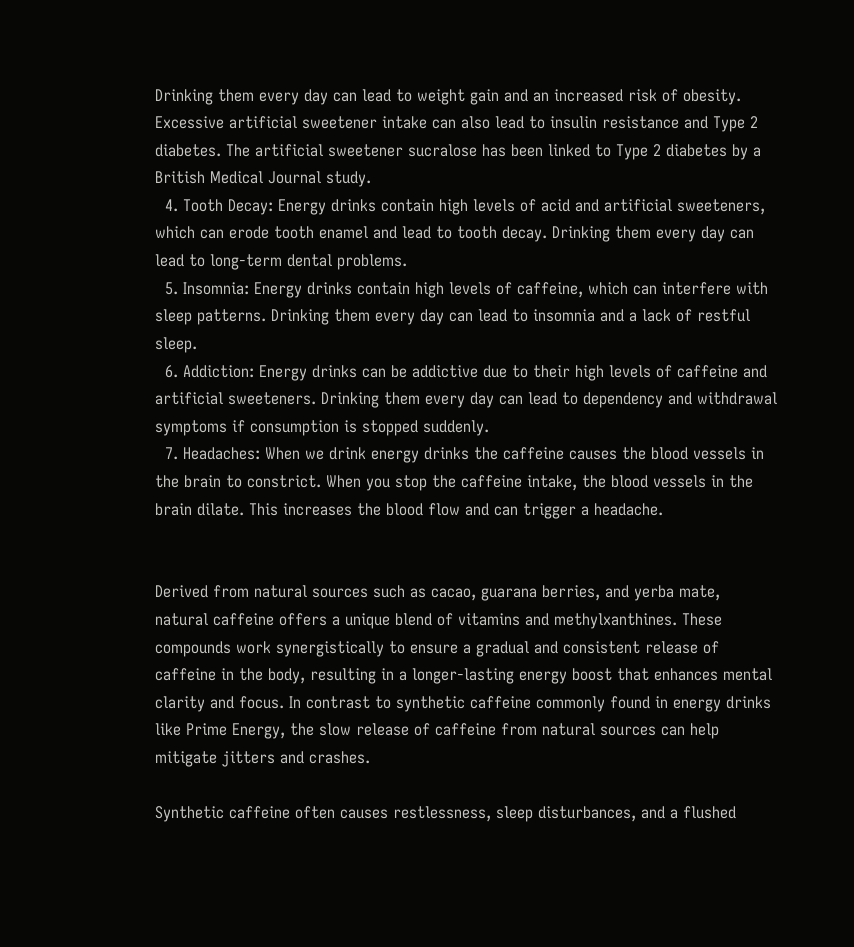Drinking them every day can lead to weight gain and an increased risk of obesity. Excessive artificial sweetener intake can also lead to insulin resistance and Type 2 diabetes. The artificial sweetener sucralose has been linked to Type 2 diabetes by a British Medical Journal study.
  4. Tooth Decay: Energy drinks contain high levels of acid and artificial sweeteners, which can erode tooth enamel and lead to tooth decay. Drinking them every day can lead to long-term dental problems.
  5. Insomnia: Energy drinks contain high levels of caffeine, which can interfere with sleep patterns. Drinking them every day can lead to insomnia and a lack of restful sleep.
  6. Addiction: Energy drinks can be addictive due to their high levels of caffeine and artificial sweeteners. Drinking them every day can lead to dependency and withdrawal symptoms if consumption is stopped suddenly.
  7. Headaches: When we drink energy drinks the caffeine causes the blood vessels in the brain to constrict. When you stop the caffeine intake, the blood vessels in the brain dilate. This increases the blood flow and can trigger a headache.


Derived from natural sources such as cacao, guarana berries, and yerba mate, natural caffeine offers a unique blend of vitamins and methylxanthines. These compounds work synergistically to ensure a gradual and consistent release of caffeine in the body, resulting in a longer-lasting energy boost that enhances mental clarity and focus. In contrast to synthetic caffeine commonly found in energy drinks like Prime Energy, the slow release of caffeine from natural sources can help mitigate jitters and crashes.

Synthetic caffeine often causes restlessness, sleep disturbances, and a flushed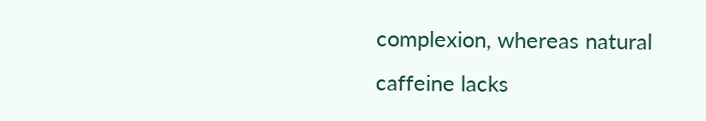complexion, whereas natural caffeine lacks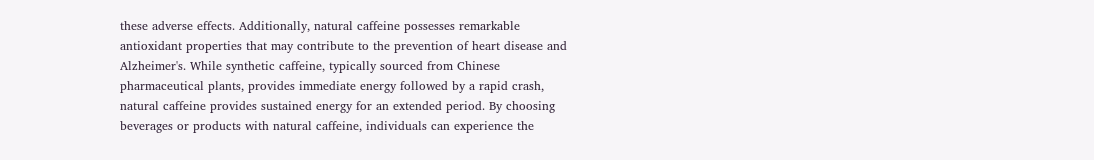these adverse effects. Additionally, natural caffeine possesses remarkable antioxidant properties that may contribute to the prevention of heart disease and Alzheimer's. While synthetic caffeine, typically sourced from Chinese pharmaceutical plants, provides immediate energy followed by a rapid crash, natural caffeine provides sustained energy for an extended period. By choosing beverages or products with natural caffeine, individuals can experience the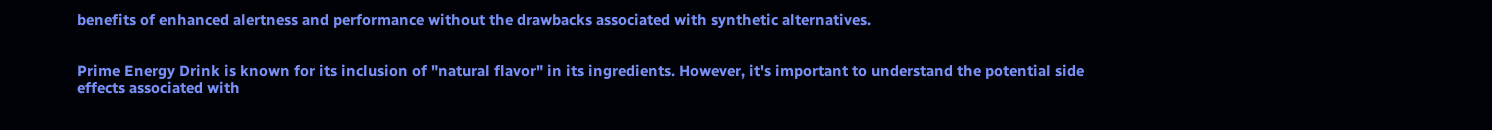benefits of enhanced alertness and performance without the drawbacks associated with synthetic alternatives.


Prime Energy Drink is known for its inclusion of "natural flavor" in its ingredients. However, it's important to understand the potential side effects associated with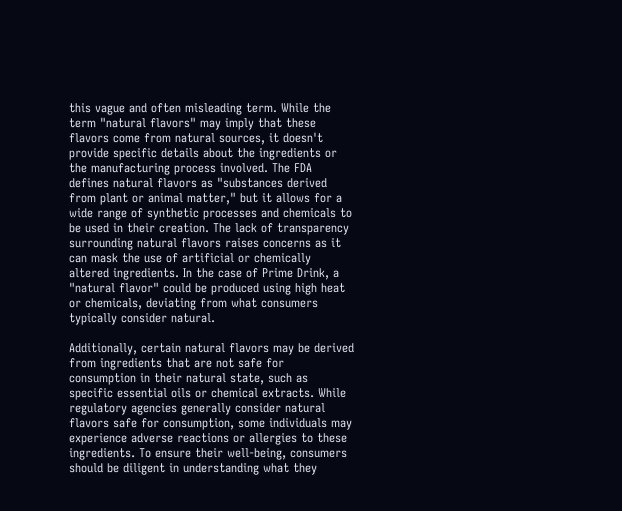this vague and often misleading term. While the term "natural flavors" may imply that these flavors come from natural sources, it doesn't provide specific details about the ingredients or the manufacturing process involved. The FDA defines natural flavors as "substances derived from plant or animal matter," but it allows for a wide range of synthetic processes and chemicals to be used in their creation. The lack of transparency surrounding natural flavors raises concerns as it can mask the use of artificial or chemically altered ingredients. In the case of Prime Drink, a "natural flavor" could be produced using high heat or chemicals, deviating from what consumers typically consider natural.

Additionally, certain natural flavors may be derived from ingredients that are not safe for consumption in their natural state, such as specific essential oils or chemical extracts. While regulatory agencies generally consider natural flavors safe for consumption, some individuals may experience adverse reactions or allergies to these ingredients. To ensure their well-being, consumers should be diligent in understanding what they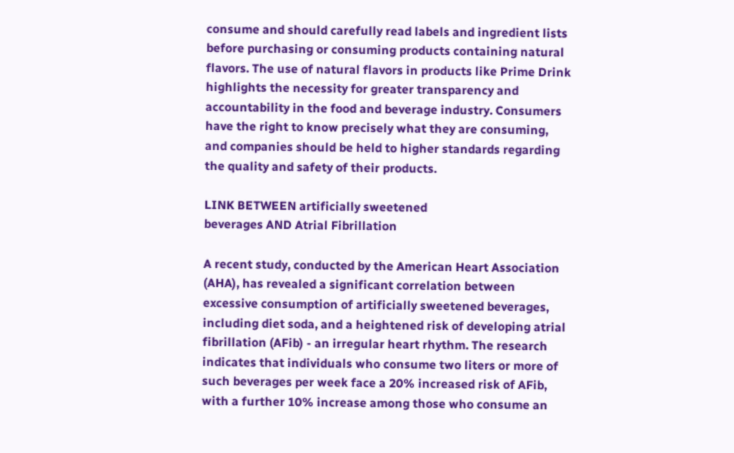consume and should carefully read labels and ingredient lists before purchasing or consuming products containing natural flavors. The use of natural flavors in products like Prime Drink highlights the necessity for greater transparency and accountability in the food and beverage industry. Consumers have the right to know precisely what they are consuming, and companies should be held to higher standards regarding the quality and safety of their products.

LINK BETWEEN artificially sweetened
beverages AND Atrial Fibrillation

A recent study, conducted by the American Heart Association (AHA), has revealed a significant correlation between excessive consumption of artificially sweetened beverages, including diet soda, and a heightened risk of developing atrial fibrillation (AFib) - an irregular heart rhythm. The research indicates that individuals who consume two liters or more of such beverages per week face a 20% increased risk of AFib, with a further 10% increase among those who consume an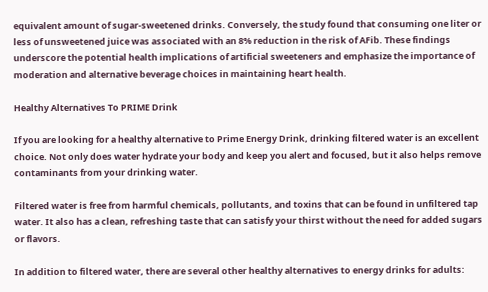equivalent amount of sugar-sweetened drinks. Conversely, the study found that consuming one liter or less of unsweetened juice was associated with an 8% reduction in the risk of AFib. These findings underscore the potential health implications of artificial sweeteners and emphasize the importance of moderation and alternative beverage choices in maintaining heart health.

Healthy Alternatives To PRIME Drink

If you are looking for a healthy alternative to Prime Energy Drink, drinking filtered water is an excellent choice. Not only does water hydrate your body and keep you alert and focused, but it also helps remove contaminants from your drinking water.

Filtered water is free from harmful chemicals, pollutants, and toxins that can be found in unfiltered tap water. It also has a clean, refreshing taste that can satisfy your thirst without the need for added sugars or flavors.

In addition to filtered water, there are several other healthy alternatives to energy drinks for adults: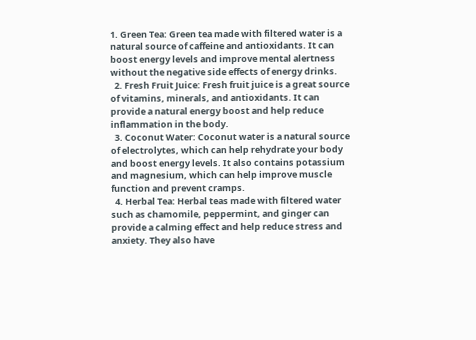1. Green Tea: Green tea made with filtered water is a natural source of caffeine and antioxidants. It can boost energy levels and improve mental alertness without the negative side effects of energy drinks.
  2. Fresh Fruit Juice: Fresh fruit juice is a great source of vitamins, minerals, and antioxidants. It can provide a natural energy boost and help reduce inflammation in the body.
  3. Coconut Water: Coconut water is a natural source of electrolytes, which can help rehydrate your body and boost energy levels. It also contains potassium and magnesium, which can help improve muscle function and prevent cramps.
  4. Herbal Tea: Herbal teas made with filtered water such as chamomile, peppermint, and ginger can provide a calming effect and help reduce stress and anxiety. They also have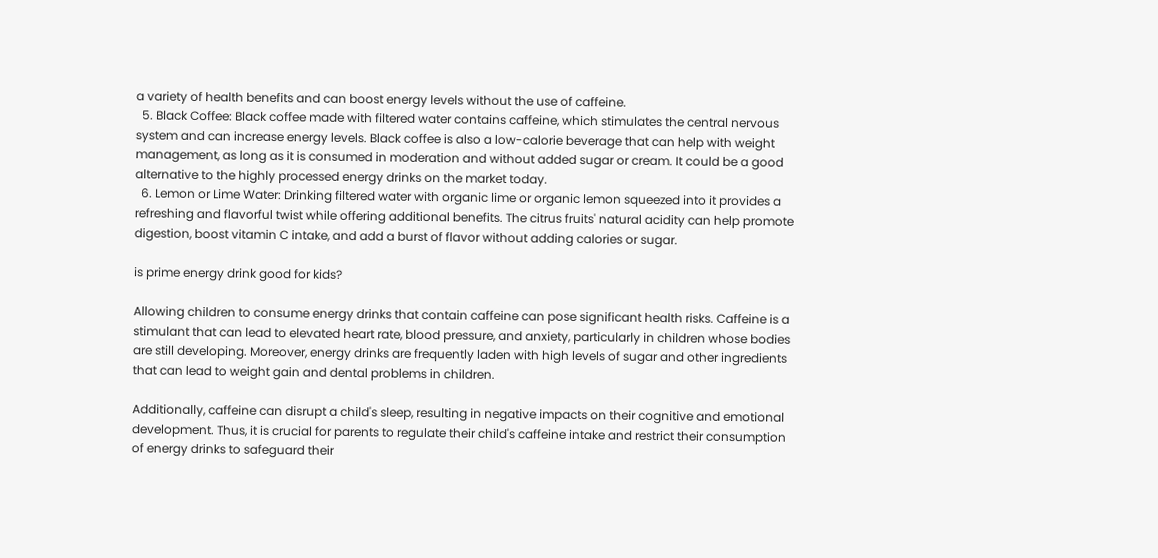a variety of health benefits and can boost energy levels without the use of caffeine.
  5. Black Coffee: Black coffee made with filtered water contains caffeine, which stimulates the central nervous system and can increase energy levels. Black coffee is also a low-calorie beverage that can help with weight management, as long as it is consumed in moderation and without added sugar or cream. It could be a good alternative to the highly processed energy drinks on the market today.
  6. Lemon or Lime Water: Drinking filtered water with organic lime or organic lemon squeezed into it provides a refreshing and flavorful twist while offering additional benefits. The citrus fruits' natural acidity can help promote digestion, boost vitamin C intake, and add a burst of flavor without adding calories or sugar.

is prime energy drink good for kids?

Allowing children to consume energy drinks that contain caffeine can pose significant health risks. Caffeine is a stimulant that can lead to elevated heart rate, blood pressure, and anxiety, particularly in children whose bodies are still developing. Moreover, energy drinks are frequently laden with high levels of sugar and other ingredients that can lead to weight gain and dental problems in children.

Additionally, caffeine can disrupt a child's sleep, resulting in negative impacts on their cognitive and emotional development. Thus, it is crucial for parents to regulate their child's caffeine intake and restrict their consumption of energy drinks to safeguard their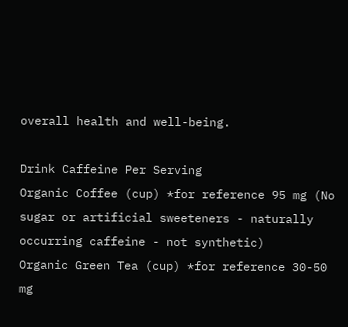overall health and well-being.

Drink Caffeine Per Serving
Organic Coffee (cup) *for reference 95 mg (No sugar or artificial sweeteners - naturally occurring caffeine - not synthetic)
Organic Green Tea (cup) *for reference 30-50 mg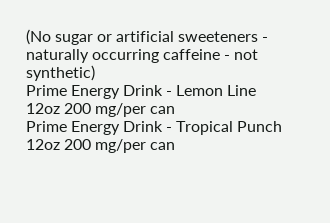(No sugar or artificial sweeteners - naturally occurring caffeine - not synthetic)
Prime Energy Drink - Lemon Line 12oz 200 mg/per can
Prime Energy Drink - Tropical Punch 12oz 200 mg/per can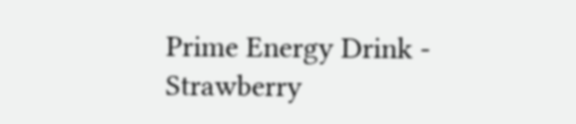Prime Energy Drink - Strawberry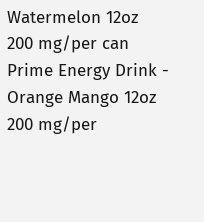Watermelon 12oz
200 mg/per can
Prime Energy Drink - Orange Mango 12oz
200 mg/per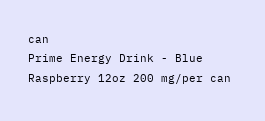can
Prime Energy Drink - Blue Raspberry 12oz 200 mg/per can